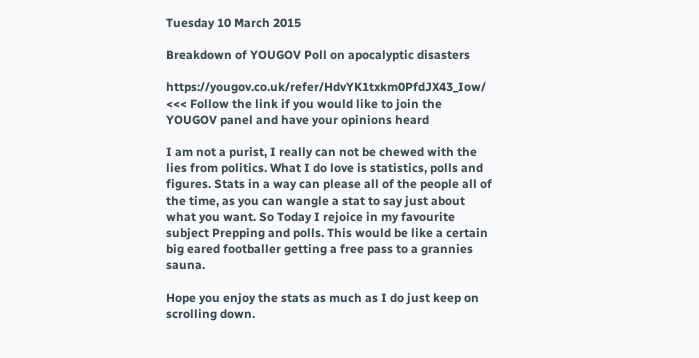Tuesday 10 March 2015

Breakdown of YOUGOV Poll on apocalyptic disasters

https://yougov.co.uk/refer/HdvYK1txkm0PfdJX43_Iow/  <<< Follow the link if you would like to join the YOUGOV panel and have your opinions heard

I am not a purist, I really can not be chewed with the lies from politics. What I do love is statistics, polls and figures. Stats in a way can please all of the people all of the time, as you can wangle a stat to say just about what you want. So Today I rejoice in my favourite subject Prepping and polls. This would be like a certain big eared footballer getting a free pass to a grannies sauna.

Hope you enjoy the stats as much as I do just keep on scrolling down.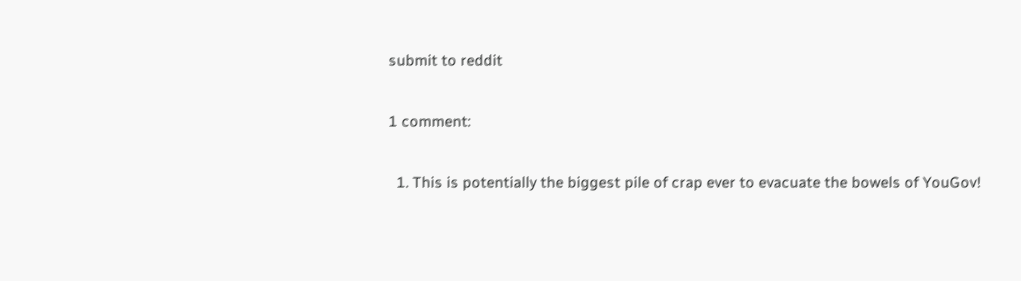submit to reddit

1 comment:

  1. This is potentially the biggest pile of crap ever to evacuate the bowels of YouGov!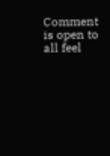Comment is open to all feel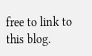free to link to this blog.